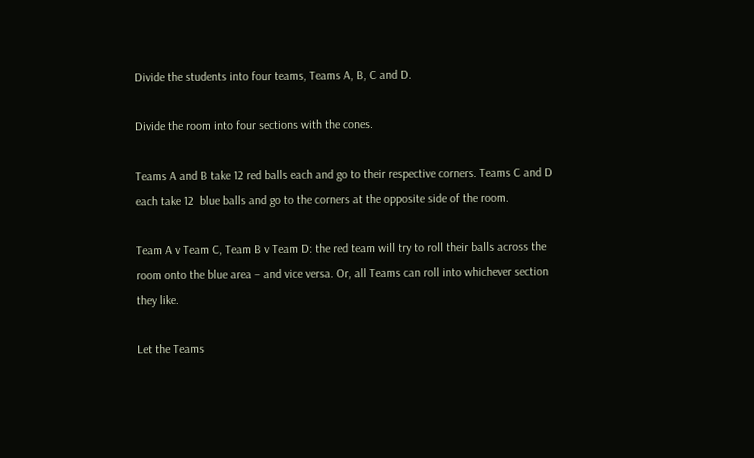Divide the students into four teams, Teams A, B, C and D.

Divide the room into four sections with the cones.

Teams A and B take 12 red balls each and go to their respective corners. Teams C and D each take 12  blue balls and go to the corners at the opposite side of the room.

Team A v Team C, Team B v Team D: the red team will try to roll their balls across the room onto the blue area – and vice versa. Or, all Teams can roll into whichever section they like.

Let the Teams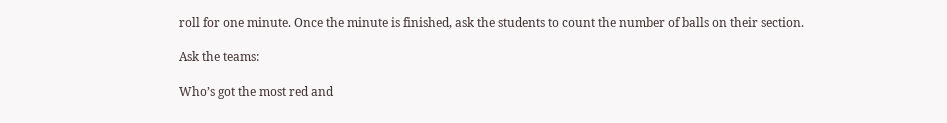roll for one minute. Once the minute is finished, ask the students to count the number of balls on their section.

Ask the teams:

Who’s got the most red and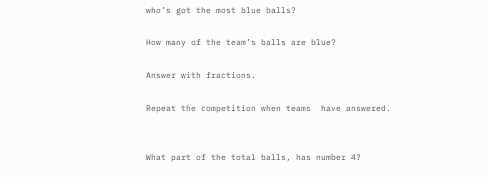who’s got the most blue balls?

How many of the team’s balls are blue?

Answer with fractions.

Repeat the competition when teams  have answered.


What part of the total balls, has number 4?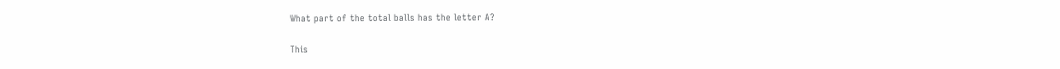What part of the total balls has the letter A?

This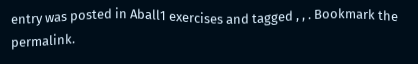entry was posted in Aball1 exercises and tagged , , . Bookmark the permalink.